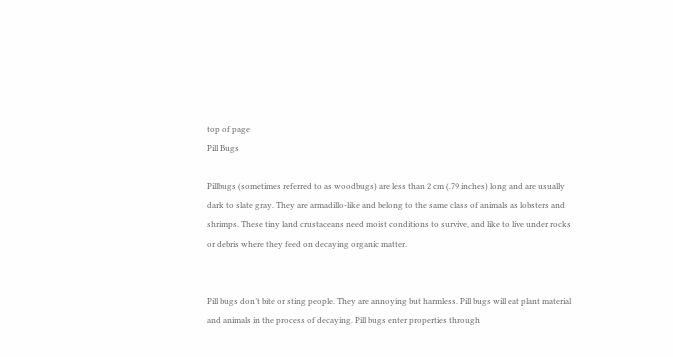top of page
Pill Bugs

Pillbugs (sometimes referred to as woodbugs) are less than 2 cm (.79 inches) long and are usually dark to slate gray. They are armadillo-like and belong to the same class of animals as lobsters and shrimps. These tiny land crustaceans need moist conditions to survive, and like to live under rocks or debris where they feed on decaying organic matter.


Pill bugs don’t bite or sting people. They are annoying but harmless. Pill bugs will eat plant material and animals in the process of decaying. Pill bugs enter properties through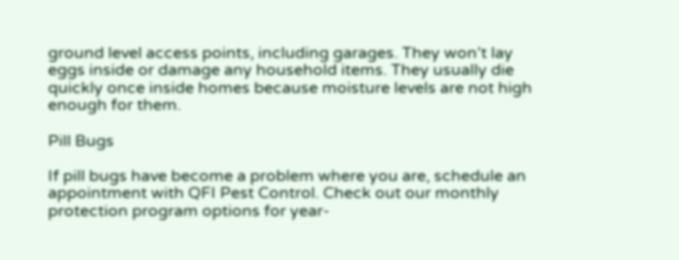ground level access points, including garages. They won’t lay eggs inside or damage any household items. They usually die quickly once inside homes because moisture levels are not high enough for them.

Pill Bugs

If pill bugs have become a problem where you are, schedule an appointment with QFI Pest Control. Check out our monthly protection program options for year-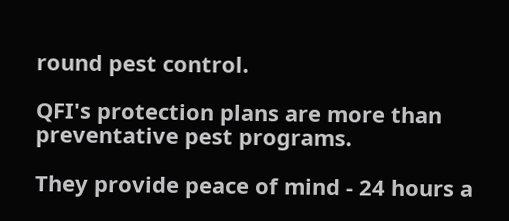round pest control.

QFI's protection plans are more than preventative pest programs.

They provide peace of mind - 24 hours a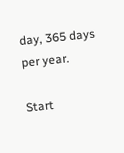day, 365 days per year.

Start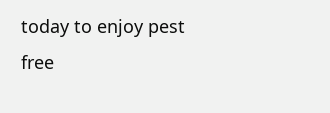today to enjoy pest free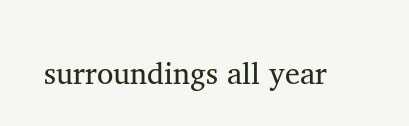surroundings all year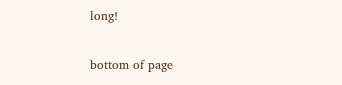long!


bottom of page